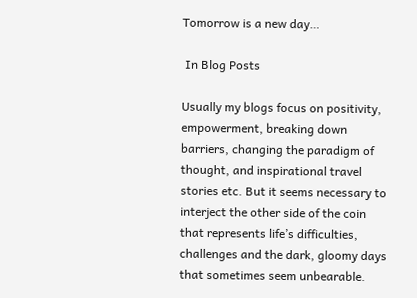Tomorrow is a new day…

 In Blog Posts

Usually my blogs focus on positivity, empowerment, breaking down barriers, changing the paradigm of thought, and inspirational travel stories etc. But it seems necessary to interject the other side of the coin that represents life’s difficulties, challenges and the dark, gloomy days that sometimes seem unbearable.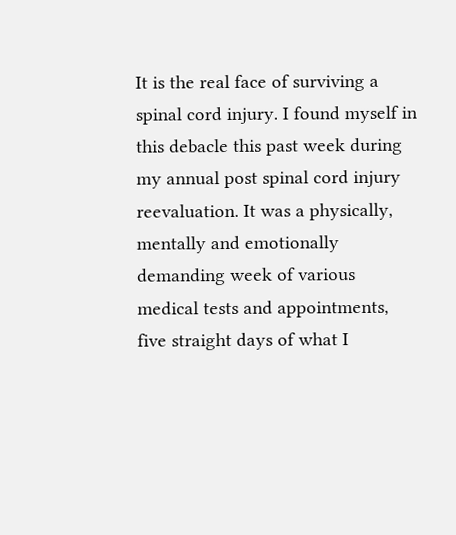It is the real face of surviving a spinal cord injury. I found myself in this debacle this past week during my annual post spinal cord injury reevaluation. It was a physically, mentally and emotionally demanding week of various medical tests and appointments, five straight days of what I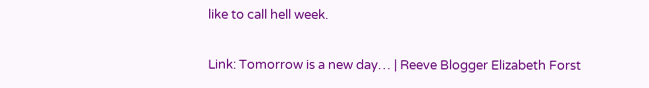like to call hell week.

Link: Tomorrow is a new day… | Reeve Blogger Elizabeth Forst